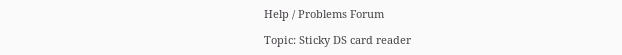Help / Problems Forum

Topic: Sticky DS card reader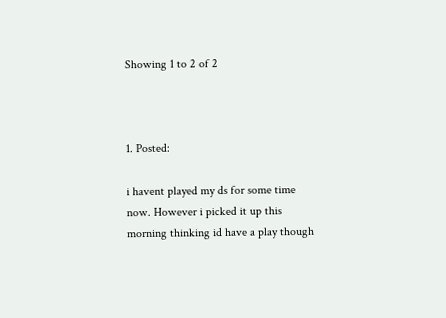Showing 1 to 2 of 2



1. Posted:

i havent played my ds for some time now. However i picked it up this morning thinking id have a play though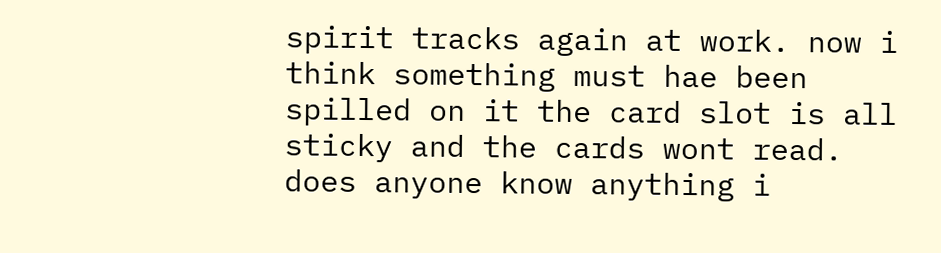spirit tracks again at work. now i think something must hae been spilled on it the card slot is all sticky and the cards wont read. does anyone know anything i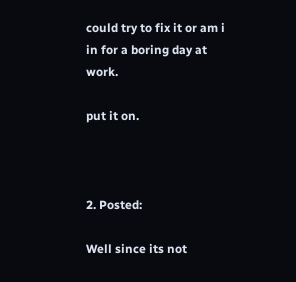could try to fix it or am i in for a boring day at work.

put it on.



2. Posted:

Well since its not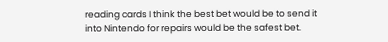reading cards I think the best bet would be to send it into Nintendo for repairs would be the safest bet.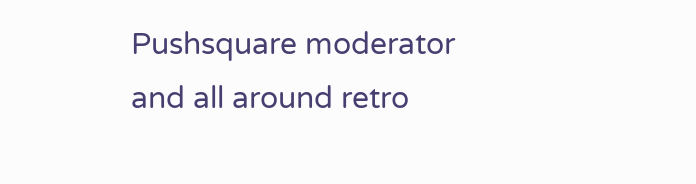Pushsquare moderator and all around retro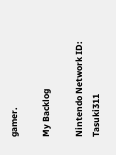gamer.

My Backlog

Nintendo Network ID: Tasuki311